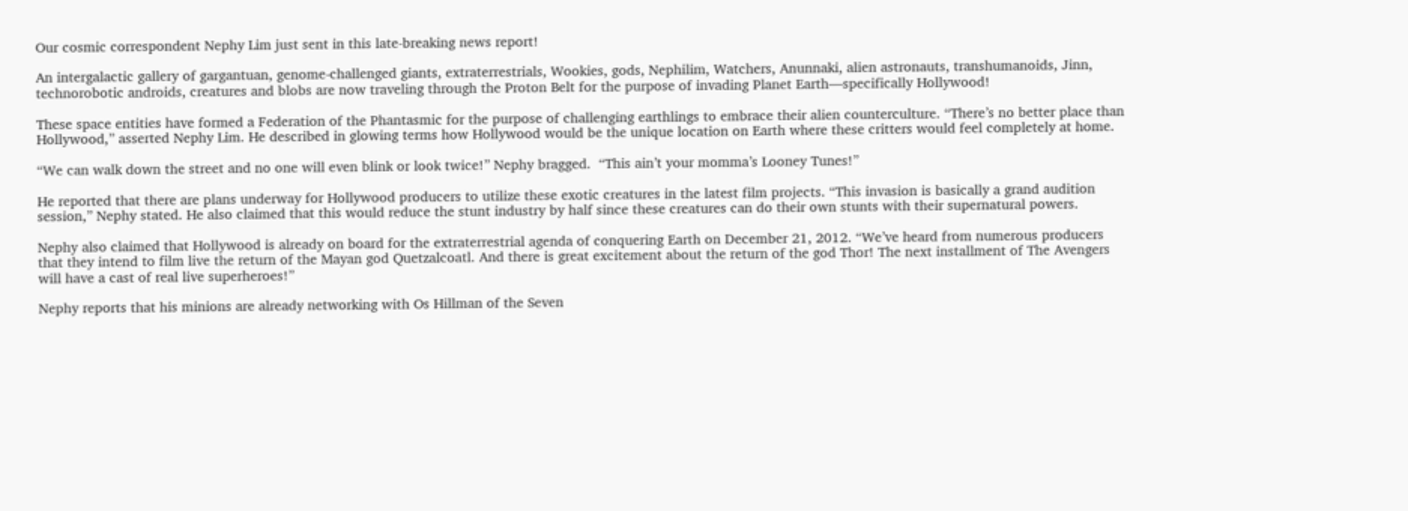Our cosmic correspondent Nephy Lim just sent in this late-breaking news report!

An intergalactic gallery of gargantuan, genome-challenged giants, extraterrestrials, Wookies, gods, Nephilim, Watchers, Anunnaki, alien astronauts, transhumanoids, Jinn, technorobotic androids, creatures and blobs are now traveling through the Proton Belt for the purpose of invading Planet Earth—specifically Hollywood!

These space entities have formed a Federation of the Phantasmic for the purpose of challenging earthlings to embrace their alien counterculture. “There’s no better place than Hollywood,” asserted Nephy Lim. He described in glowing terms how Hollywood would be the unique location on Earth where these critters would feel completely at home.

“We can walk down the street and no one will even blink or look twice!” Nephy bragged.  “This ain’t your momma’s Looney Tunes!”

He reported that there are plans underway for Hollywood producers to utilize these exotic creatures in the latest film projects. “This invasion is basically a grand audition session,” Nephy stated. He also claimed that this would reduce the stunt industry by half since these creatures can do their own stunts with their supernatural powers.

Nephy also claimed that Hollywood is already on board for the extraterrestrial agenda of conquering Earth on December 21, 2012. “We’ve heard from numerous producers that they intend to film live the return of the Mayan god Quetzalcoatl. And there is great excitement about the return of the god Thor! The next installment of The Avengers will have a cast of real live superheroes!”

Nephy reports that his minions are already networking with Os Hillman of the Seven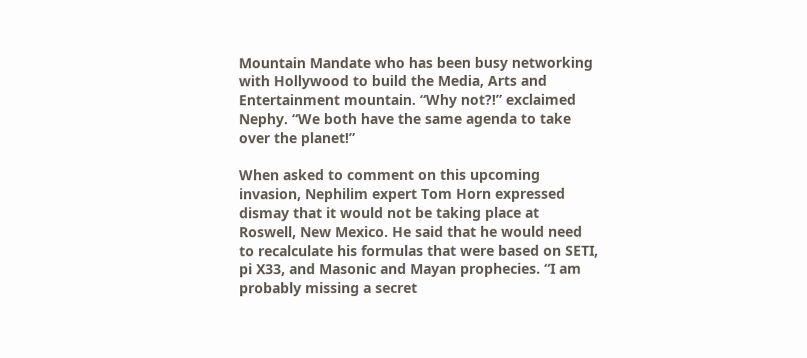Mountain Mandate who has been busy networking with Hollywood to build the Media, Arts and Entertainment mountain. “Why not?!” exclaimed Nephy. “We both have the same agenda to take over the planet!”

When asked to comment on this upcoming invasion, Nephilim expert Tom Horn expressed dismay that it would not be taking place at Roswell, New Mexico. He said that he would need to recalculate his formulas that were based on SETI, pi X33, and Masonic and Mayan prophecies. “I am probably missing a secret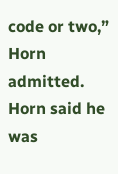code or two,” Horn admitted. Horn said he was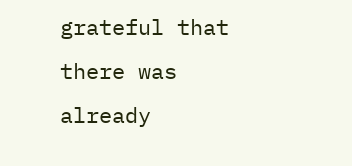grateful that there was already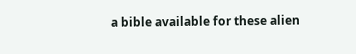a bible available for these alien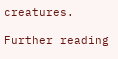creatures.

Further reading